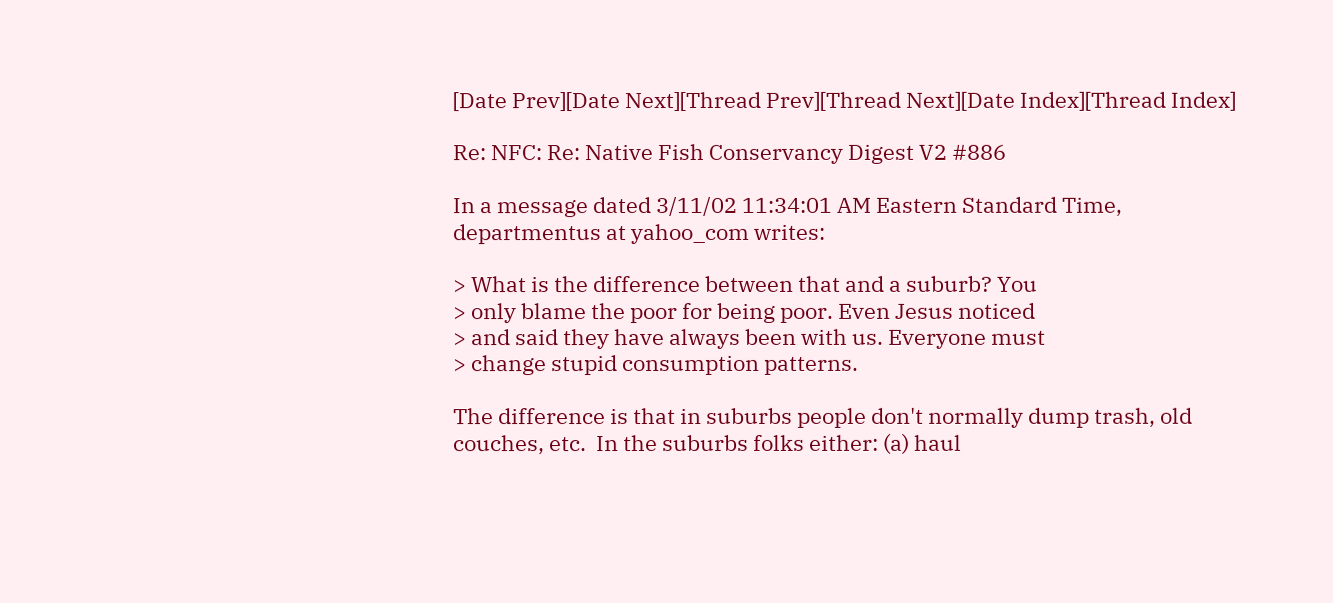[Date Prev][Date Next][Thread Prev][Thread Next][Date Index][Thread Index]

Re: NFC: Re: Native Fish Conservancy Digest V2 #886

In a message dated 3/11/02 11:34:01 AM Eastern Standard Time,
departmentus at yahoo_com writes:

> What is the difference between that and a suburb? You
> only blame the poor for being poor. Even Jesus noticed
> and said they have always been with us. Everyone must
> change stupid consumption patterns.

The difference is that in suburbs people don't normally dump trash, old
couches, etc.  In the suburbs folks either: (a) haul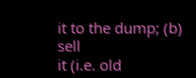it to the dump; (b) sell
it (i.e. old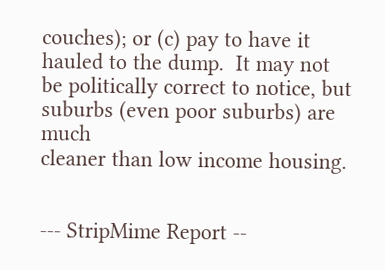couches); or (c) pay to have it hauled to the dump.  It may not
be politically correct to notice, but suburbs (even poor suburbs) are much
cleaner than low income housing.


--- StripMime Report --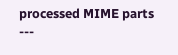processed MIME parts ---